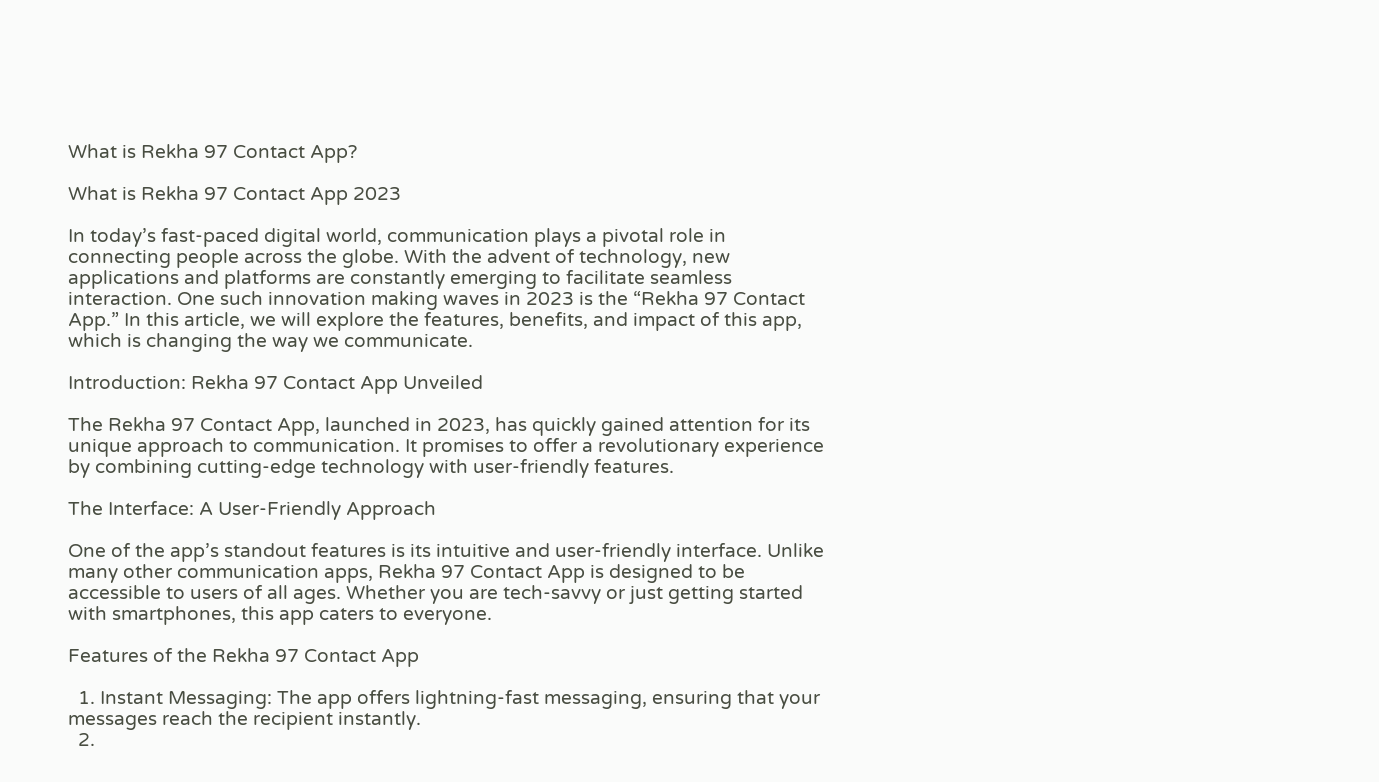What is Rekha 97 Contact App?

What is Rekha 97 Contact App 2023

In today’s fast-paced digital world, communication plays a pivotal role in connecting people across the globe. With the advent of technology, new applications and platforms are constantly emerging to facilitate seamless interaction. One such innovation making waves in 2023 is the “Rekha 97 Contact App.” In this article, we will explore the features, benefits, and impact of this app, which is changing the way we communicate.

Introduction: Rekha 97 Contact App Unveiled

The Rekha 97 Contact App, launched in 2023, has quickly gained attention for its unique approach to communication. It promises to offer a revolutionary experience by combining cutting-edge technology with user-friendly features.

The Interface: A User-Friendly Approach

One of the app’s standout features is its intuitive and user-friendly interface. Unlike many other communication apps, Rekha 97 Contact App is designed to be accessible to users of all ages. Whether you are tech-savvy or just getting started with smartphones, this app caters to everyone.

Features of the Rekha 97 Contact App

  1. Instant Messaging: The app offers lightning-fast messaging, ensuring that your messages reach the recipient instantly.
  2.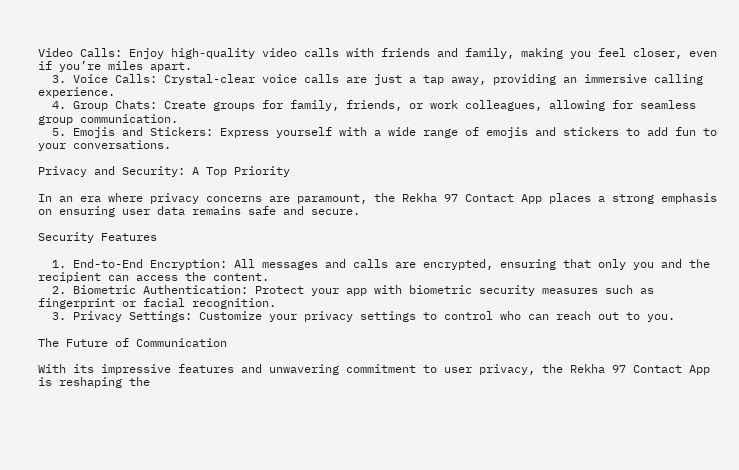Video Calls: Enjoy high-quality video calls with friends and family, making you feel closer, even if you’re miles apart.
  3. Voice Calls: Crystal-clear voice calls are just a tap away, providing an immersive calling experience.
  4. Group Chats: Create groups for family, friends, or work colleagues, allowing for seamless group communication.
  5. Emojis and Stickers: Express yourself with a wide range of emojis and stickers to add fun to your conversations.

Privacy and Security: A Top Priority

In an era where privacy concerns are paramount, the Rekha 97 Contact App places a strong emphasis on ensuring user data remains safe and secure.

Security Features

  1. End-to-End Encryption: All messages and calls are encrypted, ensuring that only you and the recipient can access the content.
  2. Biometric Authentication: Protect your app with biometric security measures such as fingerprint or facial recognition.
  3. Privacy Settings: Customize your privacy settings to control who can reach out to you.

The Future of Communication

With its impressive features and unwavering commitment to user privacy, the Rekha 97 Contact App is reshaping the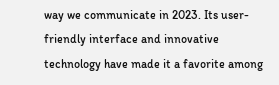way we communicate in 2023. Its user-friendly interface and innovative technology have made it a favorite among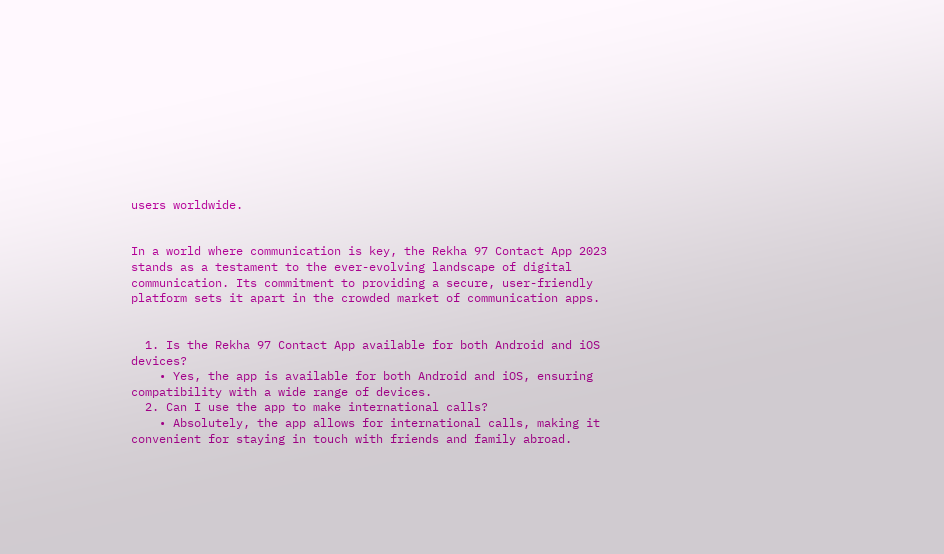users worldwide.


In a world where communication is key, the Rekha 97 Contact App 2023 stands as a testament to the ever-evolving landscape of digital communication. Its commitment to providing a secure, user-friendly platform sets it apart in the crowded market of communication apps.


  1. Is the Rekha 97 Contact App available for both Android and iOS devices?
    • Yes, the app is available for both Android and iOS, ensuring compatibility with a wide range of devices.
  2. Can I use the app to make international calls?
    • Absolutely, the app allows for international calls, making it convenient for staying in touch with friends and family abroad.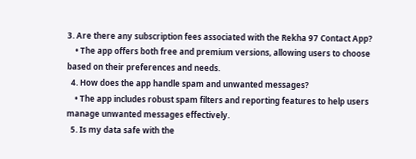3. Are there any subscription fees associated with the Rekha 97 Contact App?
    • The app offers both free and premium versions, allowing users to choose based on their preferences and needs.
  4. How does the app handle spam and unwanted messages?
    • The app includes robust spam filters and reporting features to help users manage unwanted messages effectively.
  5. Is my data safe with the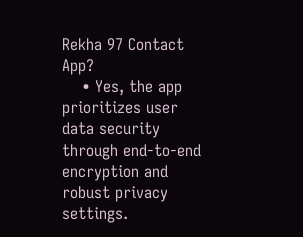Rekha 97 Contact App?
    • Yes, the app prioritizes user data security through end-to-end encryption and robust privacy settings.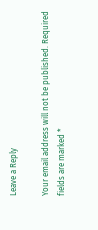Leave a Reply

Your email address will not be published. Required fields are marked *